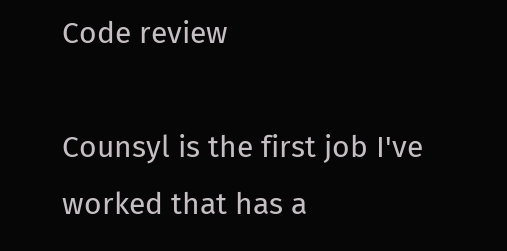Code review

Counsyl is the first job I've worked that has a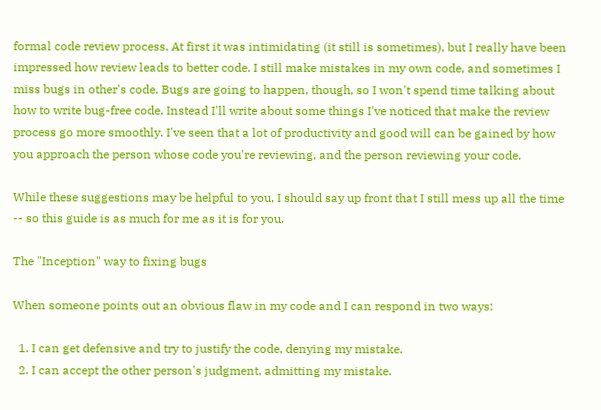formal code review process. At first it was intimidating (it still is sometimes), but I really have been impressed how review leads to better code. I still make mistakes in my own code, and sometimes I miss bugs in other's code. Bugs are going to happen, though, so I won't spend time talking about how to write bug-free code. Instead I'll write about some things I've noticed that make the review process go more smoothly. I've seen that a lot of productivity and good will can be gained by how you approach the person whose code you're reviewing, and the person reviewing your code.

While these suggestions may be helpful to you, I should say up front that I still mess up all the time -- so this guide is as much for me as it is for you.

The "Inception" way to fixing bugs

When someone points out an obvious flaw in my code and I can respond in two ways:

  1. I can get defensive and try to justify the code, denying my mistake.
  2. I can accept the other person's judgment, admitting my mistake.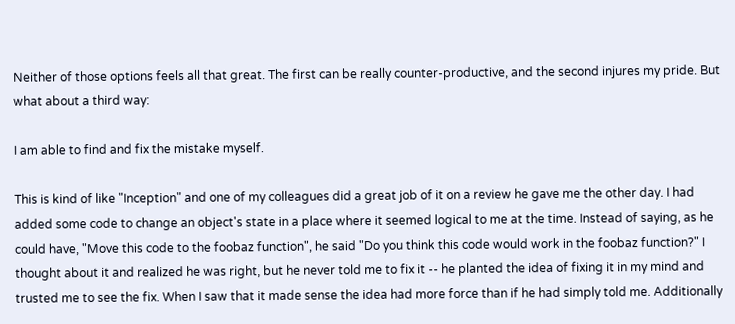Neither of those options feels all that great. The first can be really counter-productive, and the second injures my pride. But what about a third way:

I am able to find and fix the mistake myself.

This is kind of like "Inception" and one of my colleagues did a great job of it on a review he gave me the other day. I had added some code to change an object's state in a place where it seemed logical to me at the time. Instead of saying, as he could have, "Move this code to the foobaz function", he said "Do you think this code would work in the foobaz function?" I thought about it and realized he was right, but he never told me to fix it -- he planted the idea of fixing it in my mind and trusted me to see the fix. When I saw that it made sense the idea had more force than if he had simply told me. Additionally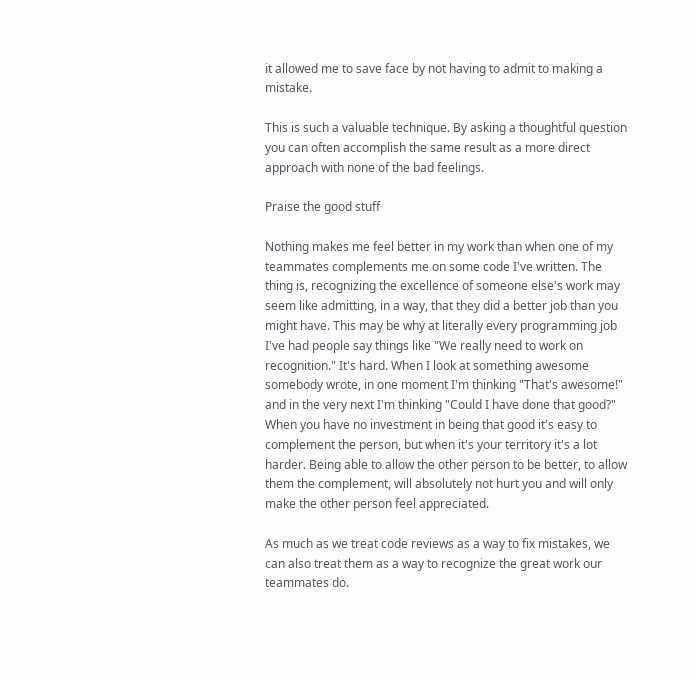it allowed me to save face by not having to admit to making a mistake.

This is such a valuable technique. By asking a thoughtful question you can often accomplish the same result as a more direct approach with none of the bad feelings.

Praise the good stuff

Nothing makes me feel better in my work than when one of my teammates complements me on some code I've written. The thing is, recognizing the excellence of someone else's work may seem like admitting, in a way, that they did a better job than you might have. This may be why at literally every programming job I've had people say things like "We really need to work on recognition." It's hard. When I look at something awesome somebody wrote, in one moment I'm thinking "That's awesome!" and in the very next I'm thinking "Could I have done that good?" When you have no investment in being that good it's easy to complement the person, but when it's your territory it's a lot harder. Being able to allow the other person to be better, to allow them the complement, will absolutely not hurt you and will only make the other person feel appreciated.

As much as we treat code reviews as a way to fix mistakes, we can also treat them as a way to recognize the great work our teammates do.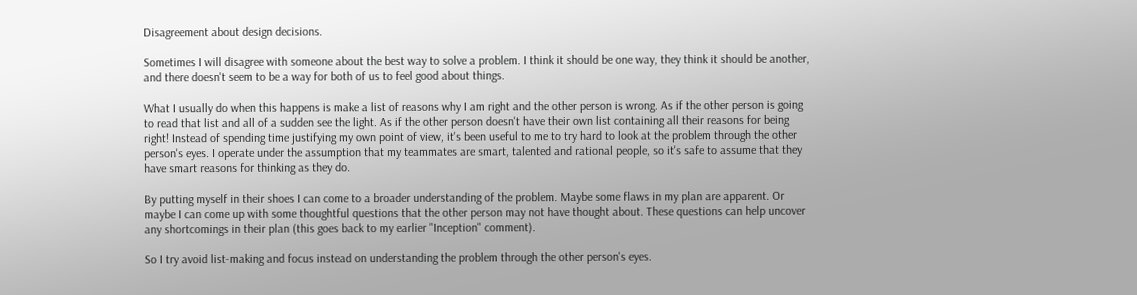Disagreement about design decisions.

Sometimes I will disagree with someone about the best way to solve a problem. I think it should be one way, they think it should be another, and there doesn't seem to be a way for both of us to feel good about things.

What I usually do when this happens is make a list of reasons why I am right and the other person is wrong. As if the other person is going to read that list and all of a sudden see the light. As if the other person doesn't have their own list containing all their reasons for being right! Instead of spending time justifying my own point of view, it's been useful to me to try hard to look at the problem through the other person's eyes. I operate under the assumption that my teammates are smart, talented and rational people, so it's safe to assume that they have smart reasons for thinking as they do.

By putting myself in their shoes I can come to a broader understanding of the problem. Maybe some flaws in my plan are apparent. Or maybe I can come up with some thoughtful questions that the other person may not have thought about. These questions can help uncover any shortcomings in their plan (this goes back to my earlier "Inception" comment).

So I try avoid list-making and focus instead on understanding the problem through the other person's eyes.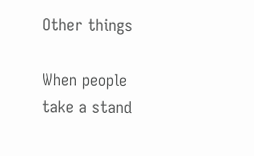Other things

When people take a stand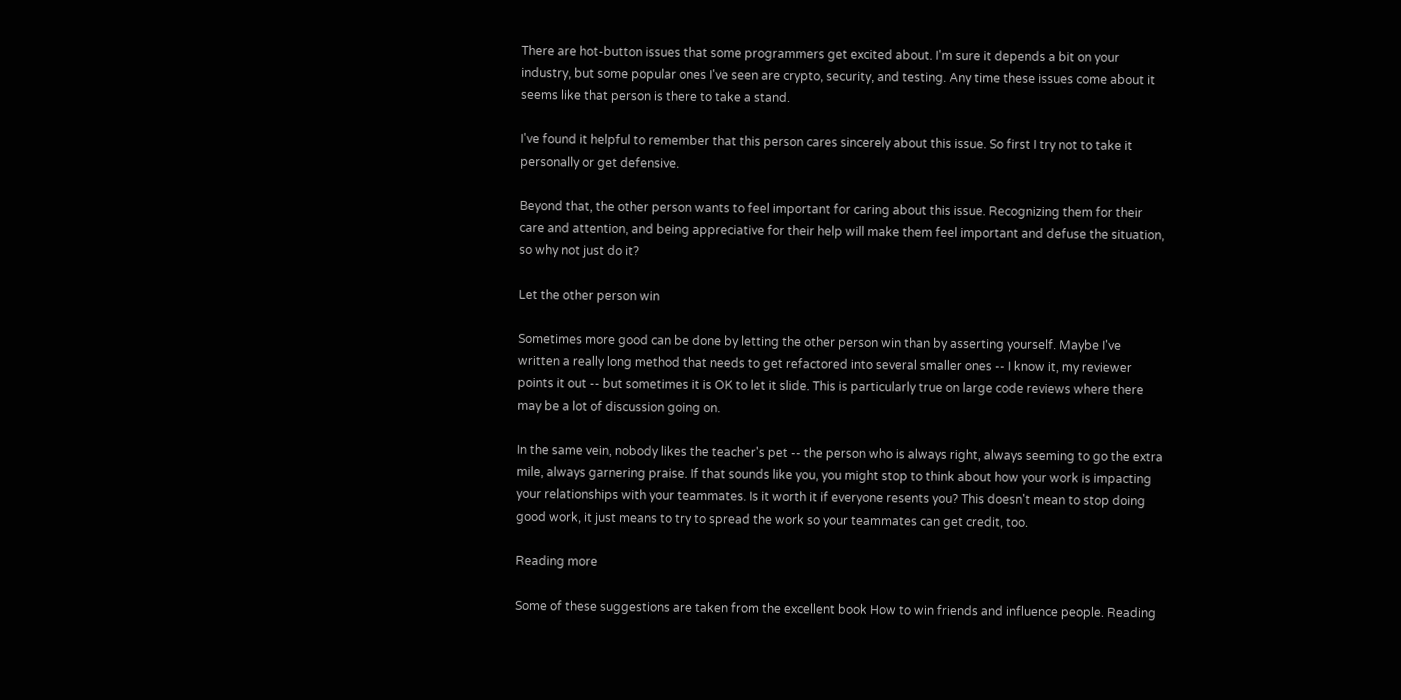There are hot-button issues that some programmers get excited about. I'm sure it depends a bit on your industry, but some popular ones I've seen are crypto, security, and testing. Any time these issues come about it seems like that person is there to take a stand.

I've found it helpful to remember that this person cares sincerely about this issue. So first I try not to take it personally or get defensive.

Beyond that, the other person wants to feel important for caring about this issue. Recognizing them for their care and attention, and being appreciative for their help will make them feel important and defuse the situation, so why not just do it?

Let the other person win

Sometimes more good can be done by letting the other person win than by asserting yourself. Maybe I've written a really long method that needs to get refactored into several smaller ones -- I know it, my reviewer points it out -- but sometimes it is OK to let it slide. This is particularly true on large code reviews where there may be a lot of discussion going on.

In the same vein, nobody likes the teacher's pet -- the person who is always right, always seeming to go the extra mile, always garnering praise. If that sounds like you, you might stop to think about how your work is impacting your relationships with your teammates. Is it worth it if everyone resents you? This doesn't mean to stop doing good work, it just means to try to spread the work so your teammates can get credit, too.

Reading more

Some of these suggestions are taken from the excellent book How to win friends and influence people. Reading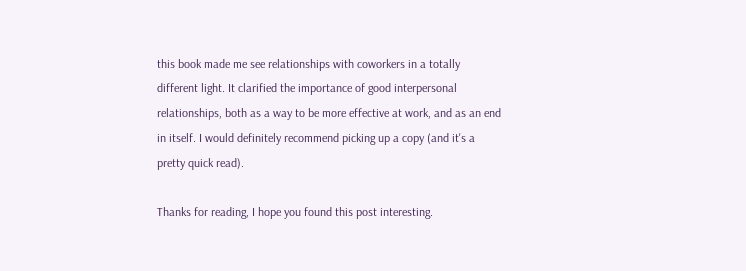this book made me see relationships with coworkers in a totally different light. It clarified the importance of good interpersonal relationships, both as a way to be more effective at work, and as an end in itself. I would definitely recommend picking up a copy (and it's a pretty quick read).

Thanks for reading, I hope you found this post interesting.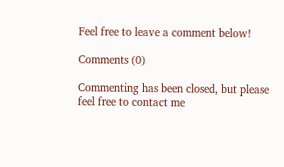Feel free to leave a comment below!

Comments (0)

Commenting has been closed, but please feel free to contact me